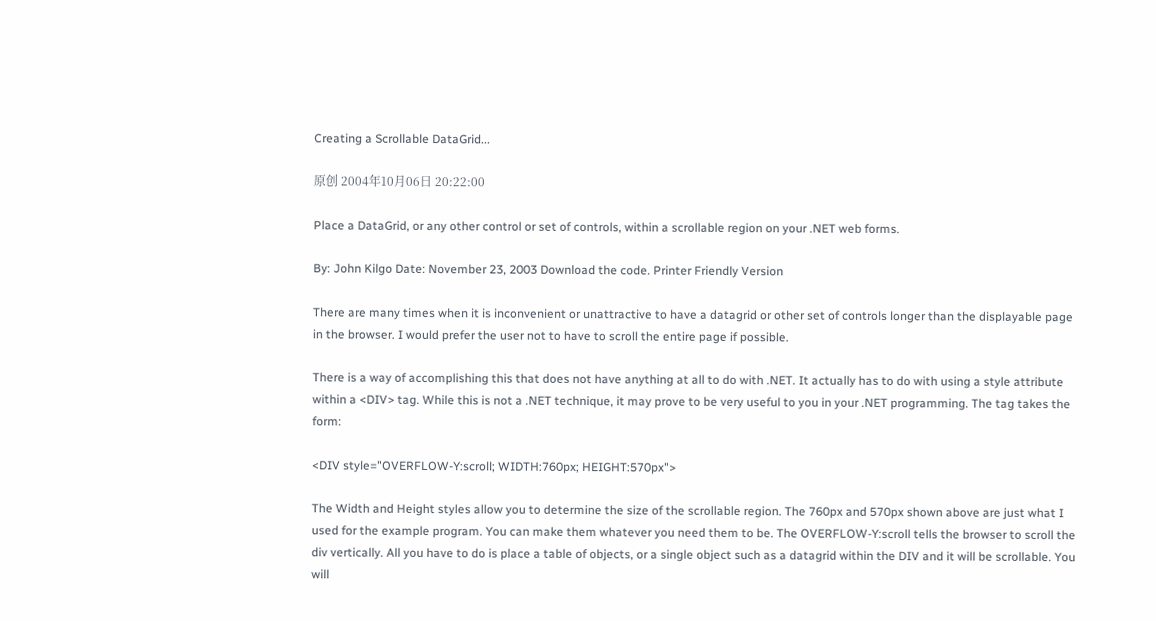Creating a Scrollable DataGrid...

原创 2004年10月06日 20:22:00

Place a DataGrid, or any other control or set of controls, within a scrollable region on your .NET web forms.

By: John Kilgo Date: November 23, 2003 Download the code. Printer Friendly Version

There are many times when it is inconvenient or unattractive to have a datagrid or other set of controls longer than the displayable page in the browser. I would prefer the user not to have to scroll the entire page if possible.

There is a way of accomplishing this that does not have anything at all to do with .NET. It actually has to do with using a style attribute within a <DIV> tag. While this is not a .NET technique, it may prove to be very useful to you in your .NET programming. The tag takes the form:

<DIV style="OVERFLOW-Y:scroll; WIDTH:760px; HEIGHT:570px">

The Width and Height styles allow you to determine the size of the scrollable region. The 760px and 570px shown above are just what I used for the example program. You can make them whatever you need them to be. The OVERFLOW-Y:scroll tells the browser to scroll the div vertically. All you have to do is place a table of objects, or a single object such as a datagrid within the DIV and it will be scrollable. You will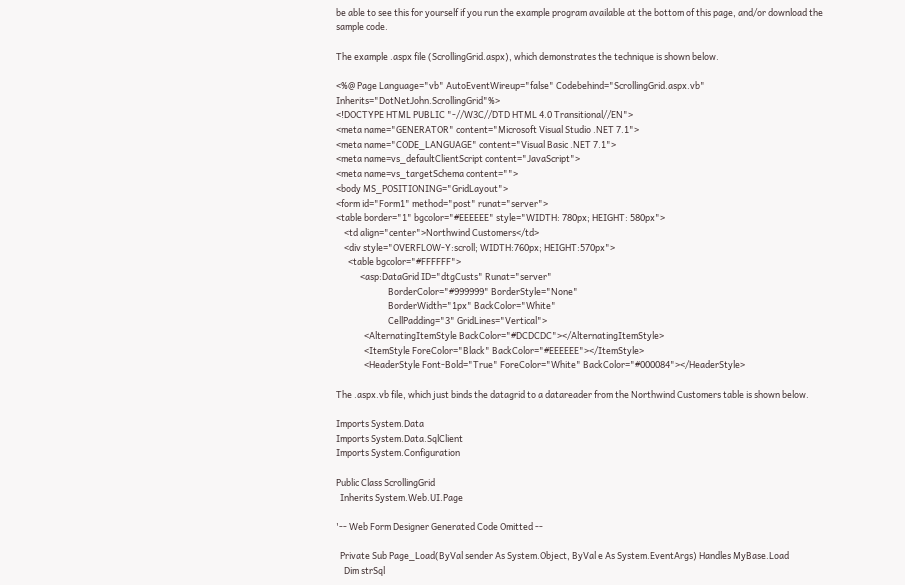be able to see this for yourself if you run the example program available at the bottom of this page, and/or download the sample code.

The example .aspx file (ScrollingGrid.aspx), which demonstrates the technique is shown below.

<%@ Page Language="vb" AutoEventWireup="false" Codebehind="ScrollingGrid.aspx.vb" Inherits="DotNetJohn.ScrollingGrid"%>
<!DOCTYPE HTML PUBLIC "-//W3C//DTD HTML 4.0 Transitional//EN">
<meta name="GENERATOR" content="Microsoft Visual Studio .NET 7.1">
<meta name="CODE_LANGUAGE" content="Visual Basic .NET 7.1">
<meta name=vs_defaultClientScript content="JavaScript">
<meta name=vs_targetSchema content="">
<body MS_POSITIONING="GridLayout">
<form id="Form1" method="post" runat="server">
<table border="1" bgcolor="#EEEEEE" style="WIDTH: 780px; HEIGHT: 580px">
    <td align="center">Northwind Customers</td>
    <div style="OVERFLOW-Y:scroll; WIDTH:760px; HEIGHT:570px">
      <table bgcolor="#FFFFFF">
            <asp:DataGrid ID="dtgCusts" Runat="server"
                          BorderColor="#999999" BorderStyle="None"
                          BorderWidth="1px" BackColor="White"
                          CellPadding="3" GridLines="Vertical">
              <AlternatingItemStyle BackColor="#DCDCDC"></AlternatingItemStyle>
              <ItemStyle ForeColor="Black" BackColor="#EEEEEE"></ItemStyle>
              <HeaderStyle Font-Bold="True" ForeColor="White" BackColor="#000084"></HeaderStyle>

The .aspx.vb file, which just binds the datagrid to a datareader from the Northwind Customers table is shown below.

Imports System.Data
Imports System.Data.SqlClient
Imports System.Configuration

Public Class ScrollingGrid
  Inherits System.Web.UI.Page

'-- Web Form Designer Generated Code Omitted --

  Private Sub Page_Load(ByVal sender As System.Object, ByVal e As System.EventArgs) Handles MyBase.Load
    Dim strSql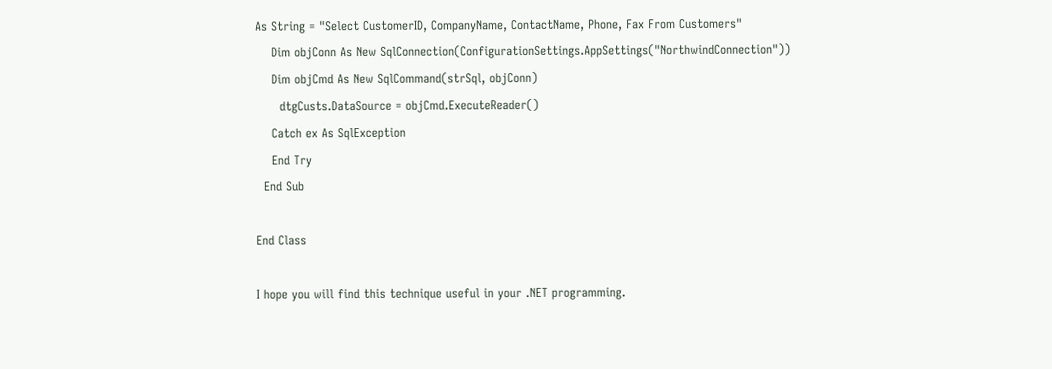As String = "Select CustomerID, CompanyName, ContactName, Phone, Fax From Customers"
    Dim objConn As New SqlConnection(ConfigurationSettings.AppSettings("NorthwindConnection"))
    Dim objCmd As New SqlCommand(strSql, objConn)
      dtgCusts.DataSource = objCmd.ExecuteReader()
    Catch ex As SqlException
    End Try
  End Sub

End Class

I hope you will find this technique useful in your .NET programming.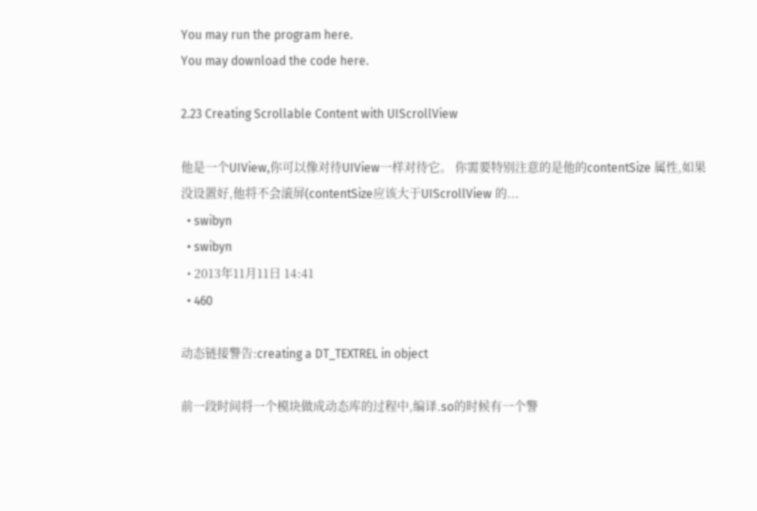You may run the program here.
You may download the code here.

2.23 Creating Scrollable Content with UIScrollView

他是一个UIView,你可以像对待UIView一样对待它。 你需要特别注意的是他的contentSize 属性,如果没设置好,他将不会滚屏(contentSize应该大于UIScrollView 的...
  • swibyn
  • swibyn
  • 2013年11月11日 14:41
  • 460

动态链接警告:creating a DT_TEXTREL in object

前一段时间将一个模块做成动态库的过程中,编译.so的时候有一个警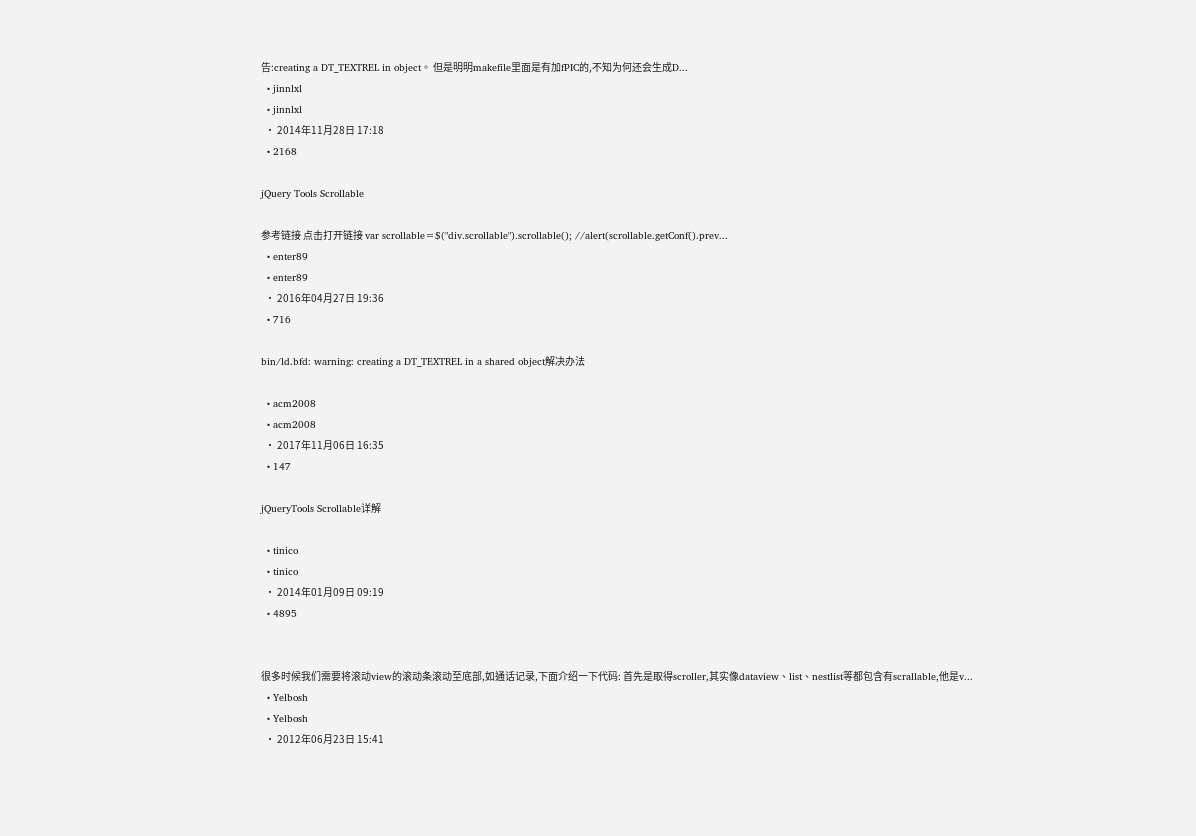告:creating a DT_TEXTREL in object。 但是明明makefile里面是有加fPIC的,不知为何还会生成D...
  • jinnlxl
  • jinnlxl
  • 2014年11月28日 17:18
  • 2168

jQuery Tools Scrollable

参考链接 点击打开链接 var scrollable=$("div.scrollable").scrollable(); //alert(scrollable.getConf().prev...
  • enter89
  • enter89
  • 2016年04月27日 19:36
  • 716

bin/ld.bfd: warning: creating a DT_TEXTREL in a shared object解决办法

  • acm2008
  • acm2008
  • 2017年11月06日 16:35
  • 147

jQueryTools Scrollable详解

  • tinico
  • tinico
  • 2014年01月09日 09:19
  • 4895


很多时候我们需要将滚动view的滚动条滚动至底部,如通话记录,下面介绍一下代码: 首先是取得scroller,其实像dataview、list、nestlist等都包含有scrallable,他是v...
  • Yelbosh
  • Yelbosh
  • 2012年06月23日 15:41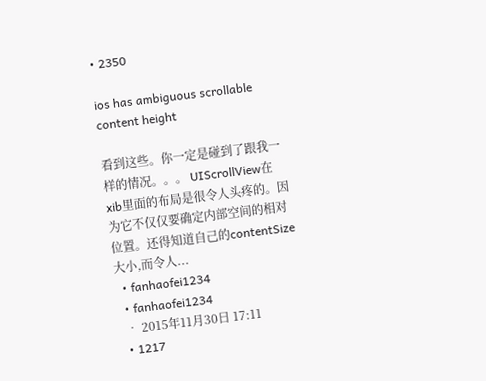• 2350

ios has ambiguous scrollable content height

看到这些。你一定是碰到了跟我一样的情况。。。 UIScrollView在xib里面的布局是很令人头疼的。因为它不仅仅要确定内部空间的相对位置。还得知道自己的contentSize大小,而令人...
  • fanhaofei1234
  • fanhaofei1234
  • 2015年11月30日 17:11
  • 1217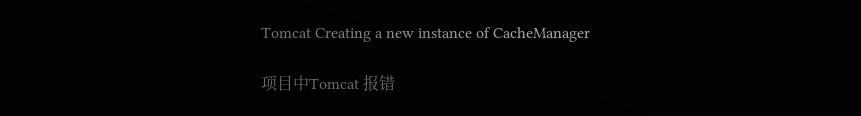Tomcat Creating a new instance of CacheManager

项目中Tomcat 报错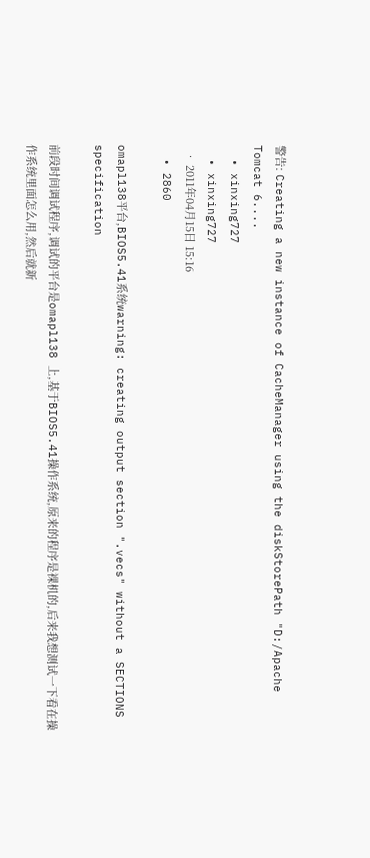警告: Creating a new instance of CacheManager using the diskStorePath "D:/Apache Tomcat 6....
  • xinxing727
  • xinxing727
  • 2011年04月15日 15:16
  • 2860

omapl138平台,BIOS5.41系统warning: creating output section ".vecs" without a SECTIONS specification

前段时间调试程序,调试的平台是omapl138 上,基于BIOS5.41操作系统,原来的程序是裸机的,后来我想测试一下看在操作系统里面怎么用,然后就新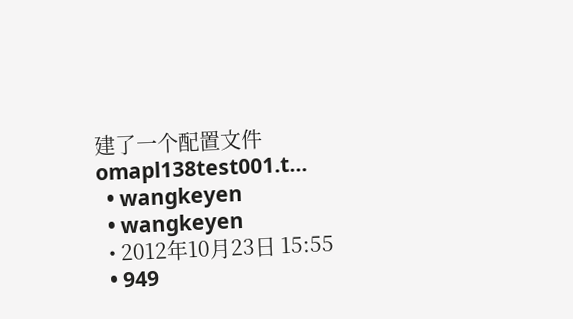建了一个配置文件omapl138test001.t...
  • wangkeyen
  • wangkeyen
  • 2012年10月23日 15:55
  • 949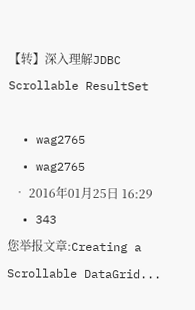【转】深入理解JDBC Scrollable ResultSet

  • wag2765
  • wag2765
  • 2016年01月25日 16:29
  • 343
您举报文章:Creating a Scrollable DataGrid...